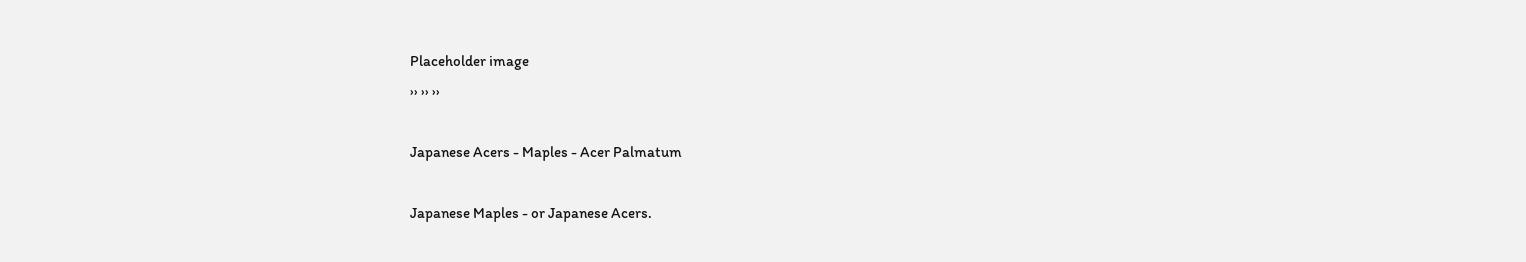Placeholder image
›› ›› ››

Japanese Acers - Maples - Acer Palmatum

Japanese Maples - or Japanese Acers.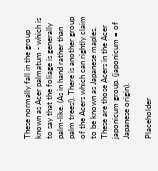These normally fall in the group known as Acer palmatum - which is to say that the foliage is generally palm-like. (As in hand rather than palm trees!). There is another group of the Acers which can rightly claim to be known as Japanese maples. These are those Acers in the Acer japonicum group. (japonicum = of Japanese origin).

Placeholder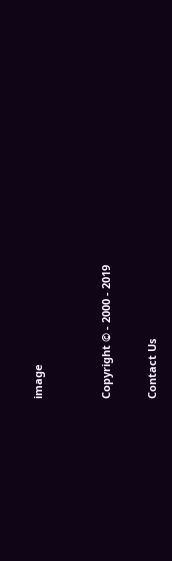image


Copyright © - 2000 - 2019

Contact Us